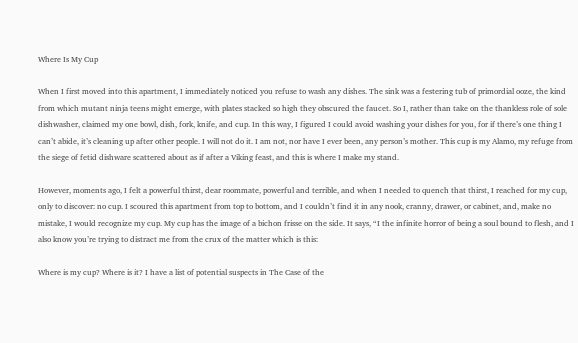Where Is My Cup

When I first moved into this apartment, I immediately noticed you refuse to wash any dishes. The sink was a festering tub of primordial ooze, the kind from which mutant ninja teens might emerge, with plates stacked so high they obscured the faucet. So I, rather than take on the thankless role of sole dishwasher, claimed my one bowl, dish, fork, knife, and cup. In this way, I figured I could avoid washing your dishes for you, for if there’s one thing I can’t abide, it’s cleaning up after other people. I will not do it. I am not, nor have I ever been, any person’s mother. This cup is my Alamo, my refuge from the siege of fetid dishware scattered about as if after a Viking feast, and this is where I make my stand.

However, moments ago, I felt a powerful thirst, dear roommate, powerful and terrible, and when I needed to quench that thirst, I reached for my cup, only to discover: no cup. I scoured this apartment from top to bottom, and I couldn’t find it in any nook, cranny, drawer, or cabinet, and, make no mistake, I would recognize my cup. My cup has the image of a bichon frisse on the side. It says, “I the infinite horror of being a soul bound to flesh, and I also know you’re trying to distract me from the crux of the matter which is this:

Where is my cup? Where is it? I have a list of potential suspects in The Case of the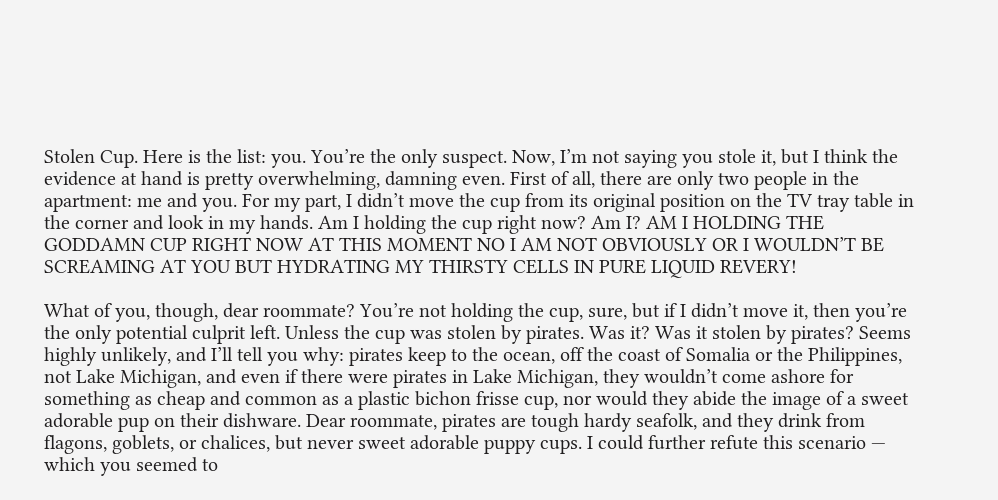Stolen Cup. Here is the list: you. You’re the only suspect. Now, I’m not saying you stole it, but I think the evidence at hand is pretty overwhelming, damning even. First of all, there are only two people in the apartment: me and you. For my part, I didn’t move the cup from its original position on the TV tray table in the corner and look in my hands. Am I holding the cup right now? Am I? AM I HOLDING THE GODDAMN CUP RIGHT NOW AT THIS MOMENT NO I AM NOT OBVIOUSLY OR I WOULDN’T BE SCREAMING AT YOU BUT HYDRATING MY THIRSTY CELLS IN PURE LIQUID REVERY!

What of you, though, dear roommate? You’re not holding the cup, sure, but if I didn’t move it, then you’re the only potential culprit left. Unless the cup was stolen by pirates. Was it? Was it stolen by pirates? Seems highly unlikely, and I’ll tell you why: pirates keep to the ocean, off the coast of Somalia or the Philippines, not Lake Michigan, and even if there were pirates in Lake Michigan, they wouldn’t come ashore for something as cheap and common as a plastic bichon frisse cup, nor would they abide the image of a sweet adorable pup on their dishware. Dear roommate, pirates are tough hardy seafolk, and they drink from flagons, goblets, or chalices, but never sweet adorable puppy cups. I could further refute this scenario — which you seemed to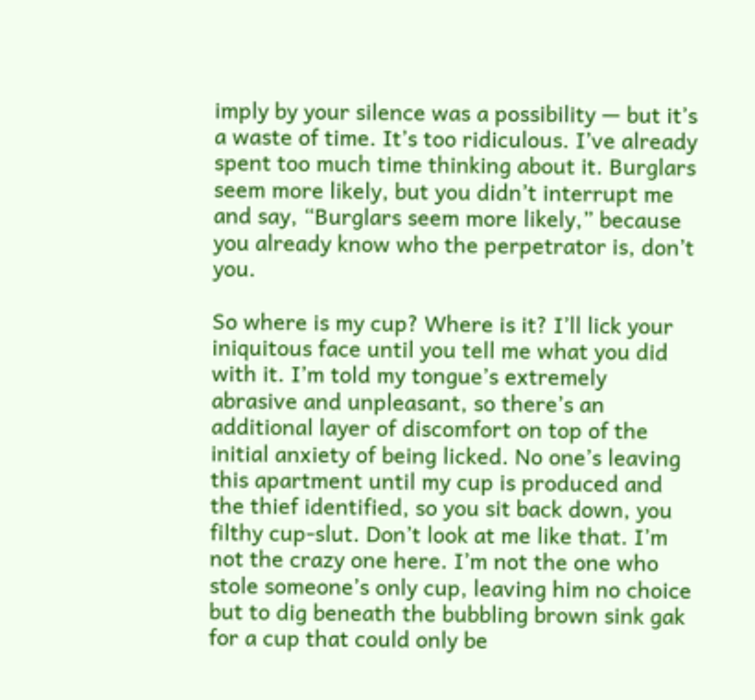imply by your silence was a possibility — but it’s a waste of time. It’s too ridiculous. I’ve already spent too much time thinking about it. Burglars seem more likely, but you didn’t interrupt me and say, “Burglars seem more likely,” because you already know who the perpetrator is, don’t you.

So where is my cup? Where is it? I’ll lick your iniquitous face until you tell me what you did with it. I’m told my tongue’s extremely abrasive and unpleasant, so there’s an additional layer of discomfort on top of the initial anxiety of being licked. No one’s leaving this apartment until my cup is produced and the thief identified, so you sit back down, you filthy cup-slut. Don’t look at me like that. I’m not the crazy one here. I’m not the one who stole someone’s only cup, leaving him no choice but to dig beneath the bubbling brown sink gak for a cup that could only be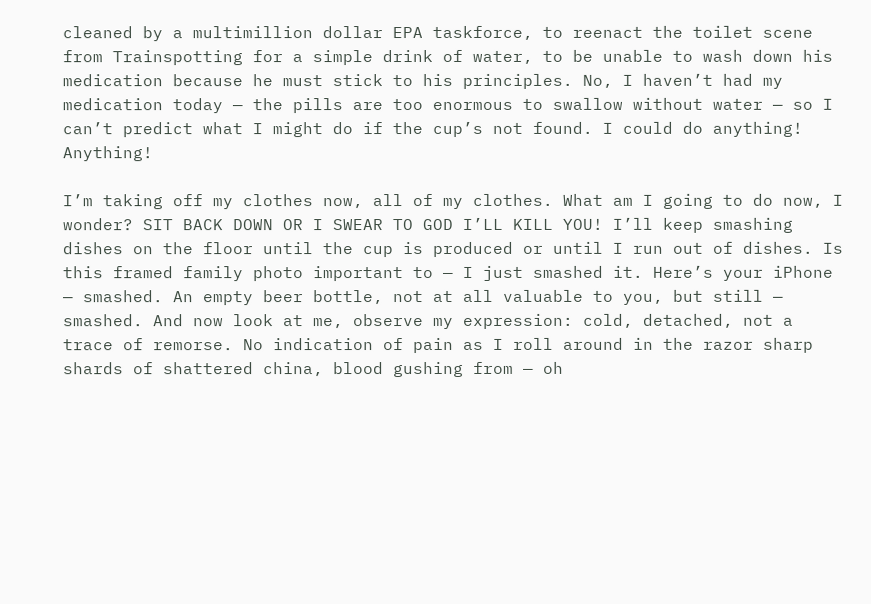cleaned by a multimillion dollar EPA taskforce, to reenact the toilet scene from Trainspotting for a simple drink of water, to be unable to wash down his medication because he must stick to his principles. No, I haven’t had my medication today — the pills are too enormous to swallow without water — so I can’t predict what I might do if the cup’s not found. I could do anything! Anything!

I’m taking off my clothes now, all of my clothes. What am I going to do now, I wonder? SIT BACK DOWN OR I SWEAR TO GOD I’LL KILL YOU! I’ll keep smashing dishes on the floor until the cup is produced or until I run out of dishes. Is this framed family photo important to — I just smashed it. Here’s your iPhone — smashed. An empty beer bottle, not at all valuable to you, but still — smashed. And now look at me, observe my expression: cold, detached, not a trace of remorse. No indication of pain as I roll around in the razor sharp shards of shattered china, blood gushing from — oh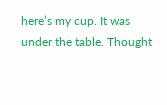here’s my cup. It was under the table. Thought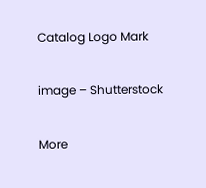Catalog Logo Mark

image – Shutterstock

More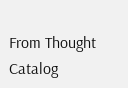From Thought Catalog